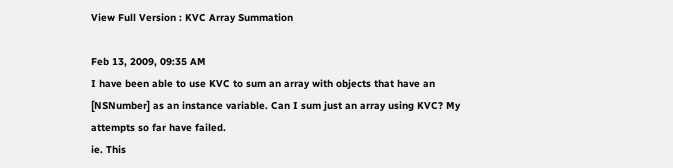View Full Version : KVC Array Summation

Feb 13, 2009, 09:35 AM
I have been able to use KVC to sum an array with objects that have an [NSNumber] as an instance variable. Can I sum just an array using KVC? My attempts so far have failed.
ie. This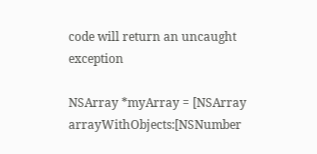code will return an uncaught exception

NSArray *myArray = [NSArray arrayWithObjects:[NSNumber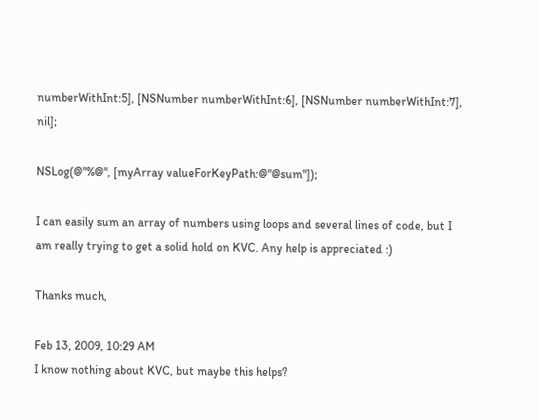numberWithInt:5], [NSNumber numberWithInt:6], [NSNumber numberWithInt:7], nil];

NSLog(@"%@", [myArray valueForKeyPath:@"@sum"]);

I can easily sum an array of numbers using loops and several lines of code, but I am really trying to get a solid hold on KVC. Any help is appreciated :)

Thanks much,

Feb 13, 2009, 10:29 AM
I know nothing about KVC, but maybe this helps?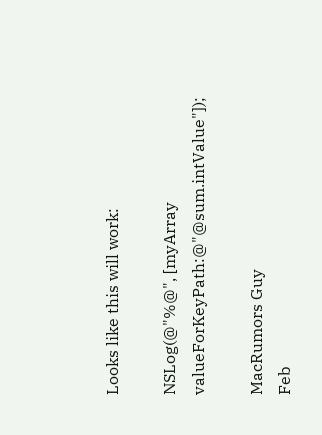Looks like this will work:

NSLog(@"%@", [myArray valueForKeyPath:@"@sum.intValue"]);

MacRumors Guy
Feb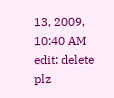13, 2009, 10:40 AM
edit: delete plz